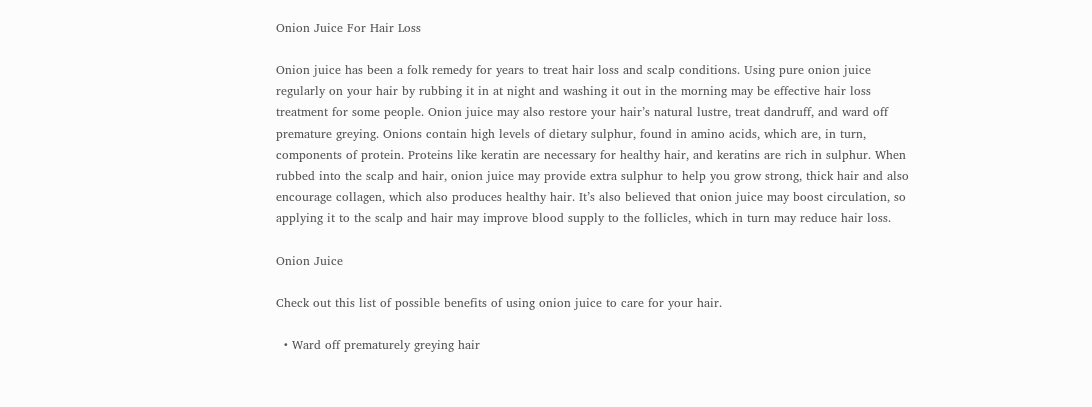Onion Juice For Hair Loss

Onion juice has been a folk remedy for years to treat hair loss and scalp conditions. Using pure onion juice regularly on your hair by rubbing it in at night and washing it out in the morning may be effective hair loss treatment for some people. Onion juice may also restore your hair’s natural lustre, treat dandruff, and ward off premature greying. Onions contain high levels of dietary sulphur, found in amino acids, which are, in turn, components of protein. Proteins like keratin are necessary for healthy hair, and keratins are rich in sulphur. When rubbed into the scalp and hair, onion juice may provide extra sulphur to help you grow strong, thick hair and also encourage collagen, which also produces healthy hair. It’s also believed that onion juice may boost circulation, so applying it to the scalp and hair may improve blood supply to the follicles, which in turn may reduce hair loss.

Onion Juice

Check out this list of possible benefits of using onion juice to care for your hair.

  • Ward off prematurely greying hair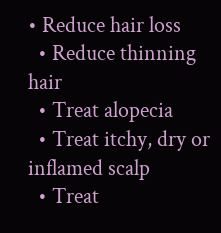• Reduce hair loss
  • Reduce thinning hair
  • Treat alopecia
  • Treat itchy, dry or inflamed scalp
  • Treat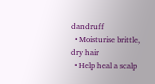dandruff
  • Moisturise brittle, dry hair
  • Help heal a scalp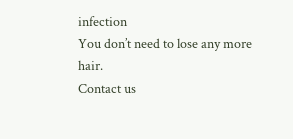infection
You don’t need to lose any more hair.
Contact us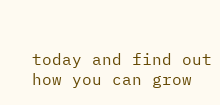today and find out how you can grow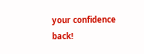your confidence back!